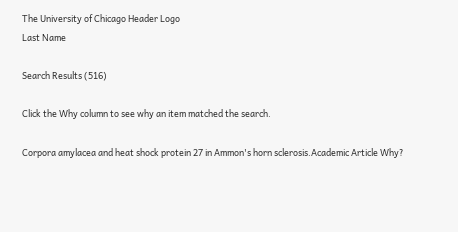The University of Chicago Header Logo
Last Name

Search Results (516)

Click the Why column to see why an item matched the search.

Corpora amylacea and heat shock protein 27 in Ammon's horn sclerosis.Academic Article Why?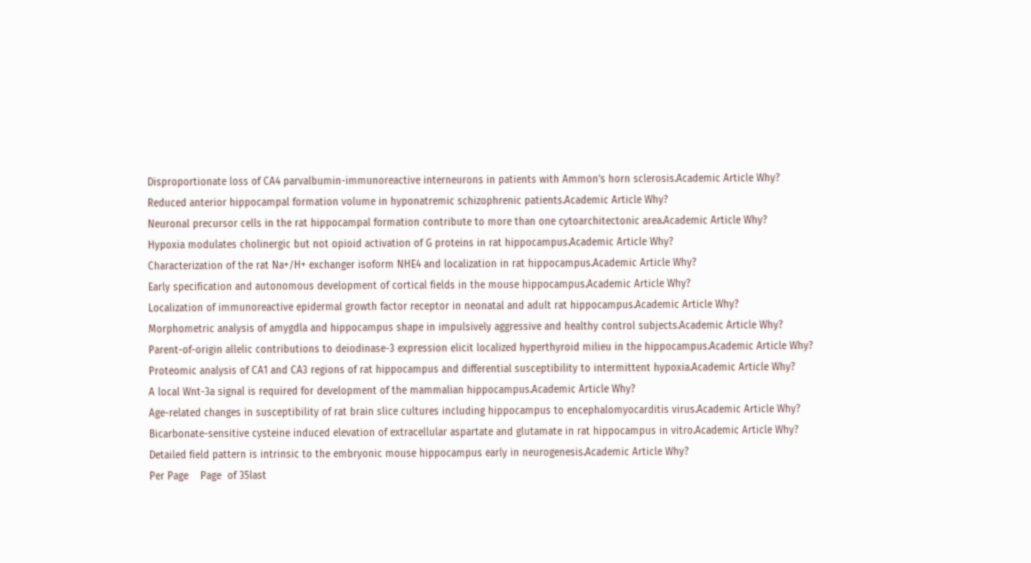Disproportionate loss of CA4 parvalbumin-immunoreactive interneurons in patients with Ammon's horn sclerosis.Academic Article Why?
Reduced anterior hippocampal formation volume in hyponatremic schizophrenic patients.Academic Article Why?
Neuronal precursor cells in the rat hippocampal formation contribute to more than one cytoarchitectonic area.Academic Article Why?
Hypoxia modulates cholinergic but not opioid activation of G proteins in rat hippocampus.Academic Article Why?
Characterization of the rat Na+/H+ exchanger isoform NHE4 and localization in rat hippocampus.Academic Article Why?
Early specification and autonomous development of cortical fields in the mouse hippocampus.Academic Article Why?
Localization of immunoreactive epidermal growth factor receptor in neonatal and adult rat hippocampus.Academic Article Why?
Morphometric analysis of amygdla and hippocampus shape in impulsively aggressive and healthy control subjects.Academic Article Why?
Parent-of-origin allelic contributions to deiodinase-3 expression elicit localized hyperthyroid milieu in the hippocampus.Academic Article Why?
Proteomic analysis of CA1 and CA3 regions of rat hippocampus and differential susceptibility to intermittent hypoxia.Academic Article Why?
A local Wnt-3a signal is required for development of the mammalian hippocampus.Academic Article Why?
Age-related changes in susceptibility of rat brain slice cultures including hippocampus to encephalomyocarditis virus.Academic Article Why?
Bicarbonate-sensitive cysteine induced elevation of extracellular aspartate and glutamate in rat hippocampus in vitro.Academic Article Why?
Detailed field pattern is intrinsic to the embryonic mouse hippocampus early in neurogenesis.Academic Article Why?
Per Page    Page  of 35last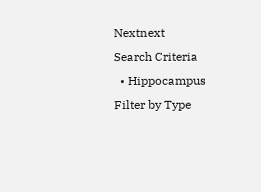Nextnext
Search Criteria
  • Hippocampus
Filter by Type